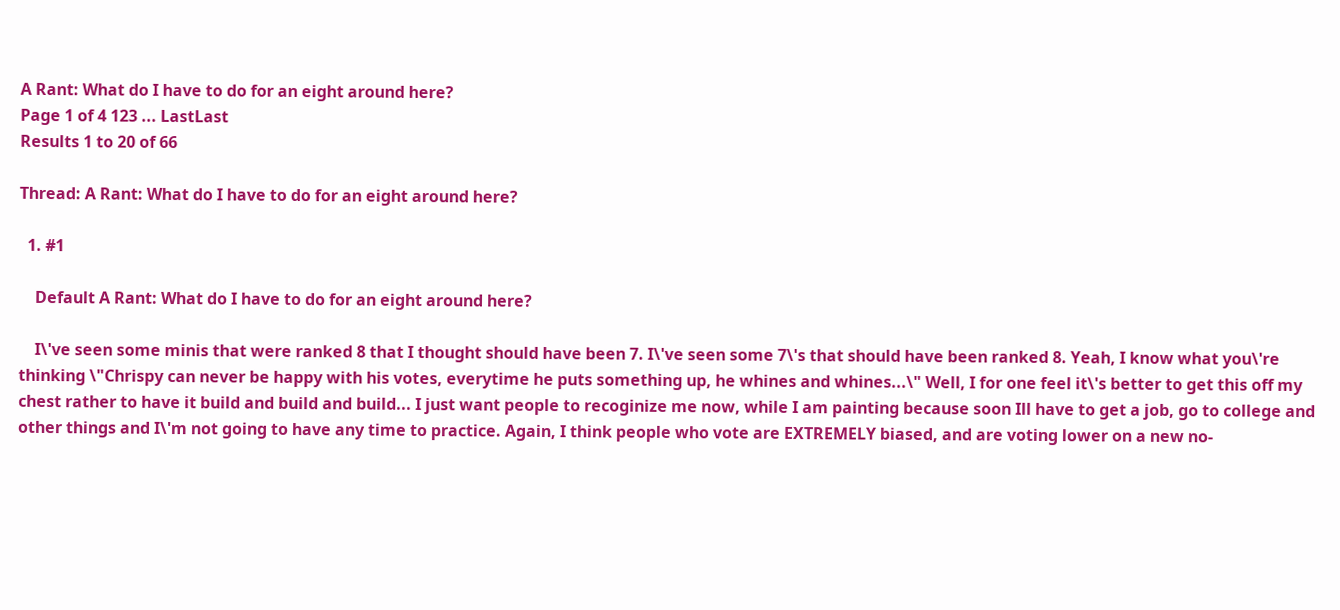A Rant: What do I have to do for an eight around here?
Page 1 of 4 123 ... LastLast
Results 1 to 20 of 66

Thread: A Rant: What do I have to do for an eight around here?

  1. #1

    Default A Rant: What do I have to do for an eight around here?

    I\'ve seen some minis that were ranked 8 that I thought should have been 7. I\'ve seen some 7\'s that should have been ranked 8. Yeah, I know what you\'re thinking \"Chrispy can never be happy with his votes, everytime he puts something up, he whines and whines...\" Well, I for one feel it\'s better to get this off my chest rather to have it build and build and build... I just want people to recoginize me now, while I am painting because soon Ill have to get a job, go to college and other things and I\'m not going to have any time to practice. Again, I think people who vote are EXTREMELY biased, and are voting lower on a new no-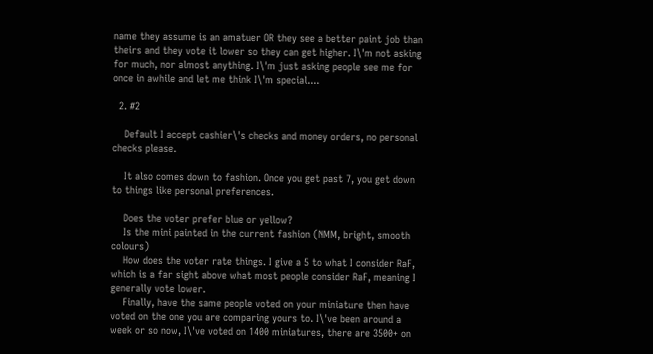name they assume is an amatuer OR they see a better paint job than theirs and they vote it lower so they can get higher. I\'m not asking for much, nor almost anything. I\'m just asking people see me for once in awhile and let me think I\'m special....

  2. #2

    Default I accept cashier\'s checks and money orders, no personal checks please.

    It also comes down to fashion. Once you get past 7, you get down to things like personal preferences.

    Does the voter prefer blue or yellow?
    Is the mini painted in the current fashion (NMM, bright, smooth colours)
    How does the voter rate things. I give a 5 to what I consider RaF, which is a far sight above what most people consider RaF, meaning I generally vote lower.
    Finally, have the same people voted on your miniature then have voted on the one you are comparing yours to. I\'ve been around a week or so now, I\'ve voted on 1400 miniatures, there are 3500+ on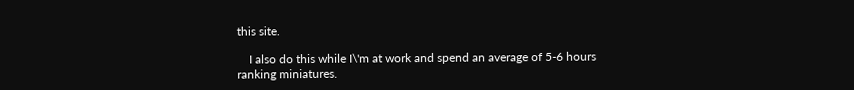this site.

    I also do this while I\'m at work and spend an average of 5-6 hours ranking miniatures.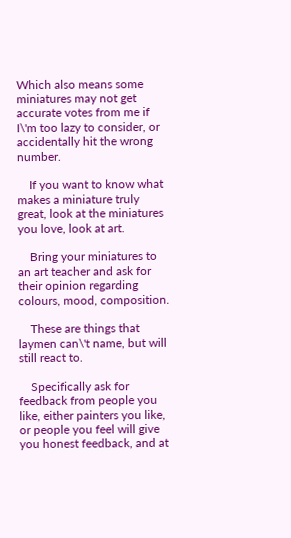Which also means some miniatures may not get accurate votes from me if I\'m too lazy to consider, or accidentally hit the wrong number.

    If you want to know what makes a miniature truly great, look at the miniatures you love, look at art.

    Bring your miniatures to an art teacher and ask for their opinion regarding colours, mood, composition.

    These are things that laymen can\'t name, but will still react to.

    Specifically ask for feedback from people you like, either painters you like, or people you feel will give you honest feedback, and at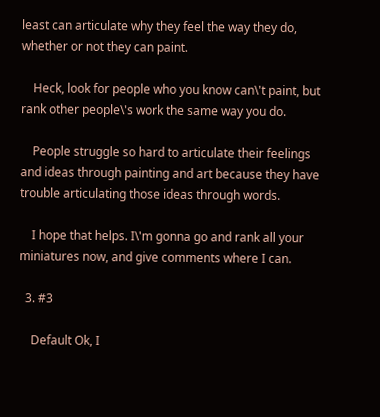least can articulate why they feel the way they do, whether or not they can paint.

    Heck, look for people who you know can\'t paint, but rank other people\'s work the same way you do.

    People struggle so hard to articulate their feelings and ideas through painting and art because they have trouble articulating those ideas through words.

    I hope that helps. I\'m gonna go and rank all your miniatures now, and give comments where I can.

  3. #3

    Default Ok, I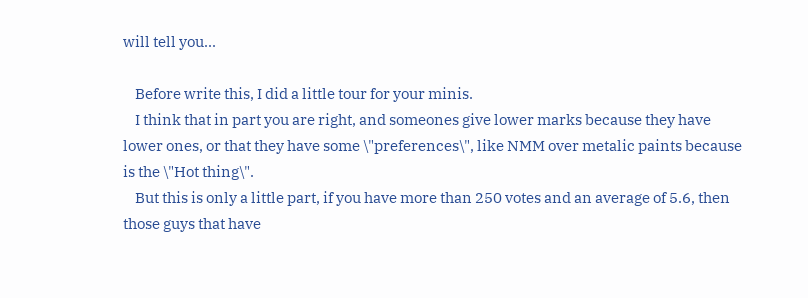will tell you...

    Before write this, I did a little tour for your minis.
    I think that in part you are right, and someones give lower marks because they have lower ones, or that they have some \"preferences\", like NMM over metalic paints because is the \"Hot thing\".
    But this is only a little part, if you have more than 250 votes and an average of 5.6, then those guys that have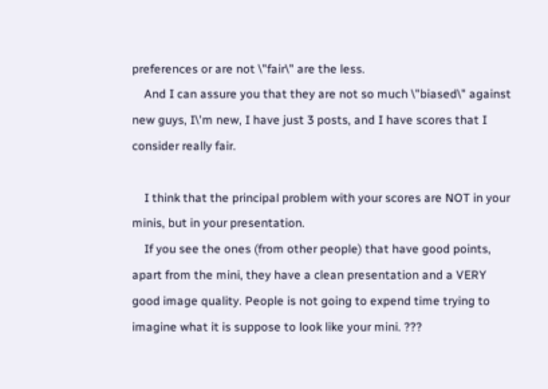preferences or are not \"fair\" are the less.
    And I can assure you that they are not so much \"biased\" against new guys, I\'m new, I have just 3 posts, and I have scores that I consider really fair.

    I think that the principal problem with your scores are NOT in your minis, but in your presentation.
    If you see the ones (from other people) that have good points, apart from the mini, they have a clean presentation and a VERY good image quality. People is not going to expend time trying to imagine what it is suppose to look like your mini. ???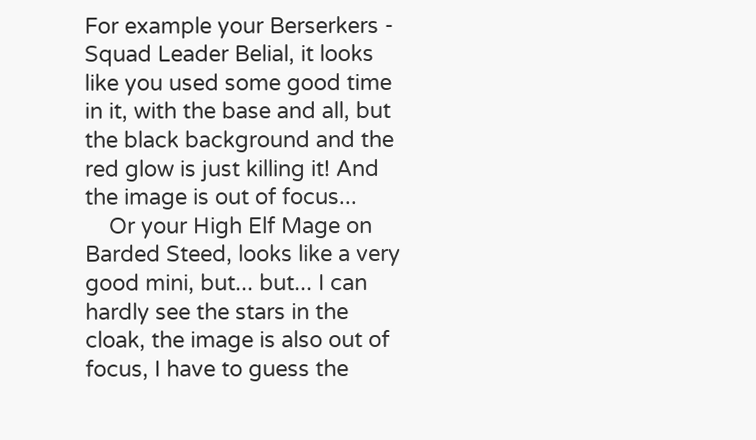For example your Berserkers - Squad Leader Belial, it looks like you used some good time in it, with the base and all, but the black background and the red glow is just killing it! And the image is out of focus...
    Or your High Elf Mage on Barded Steed, looks like a very good mini, but... but... I can hardly see the stars in the cloak, the image is also out of focus, I have to guess the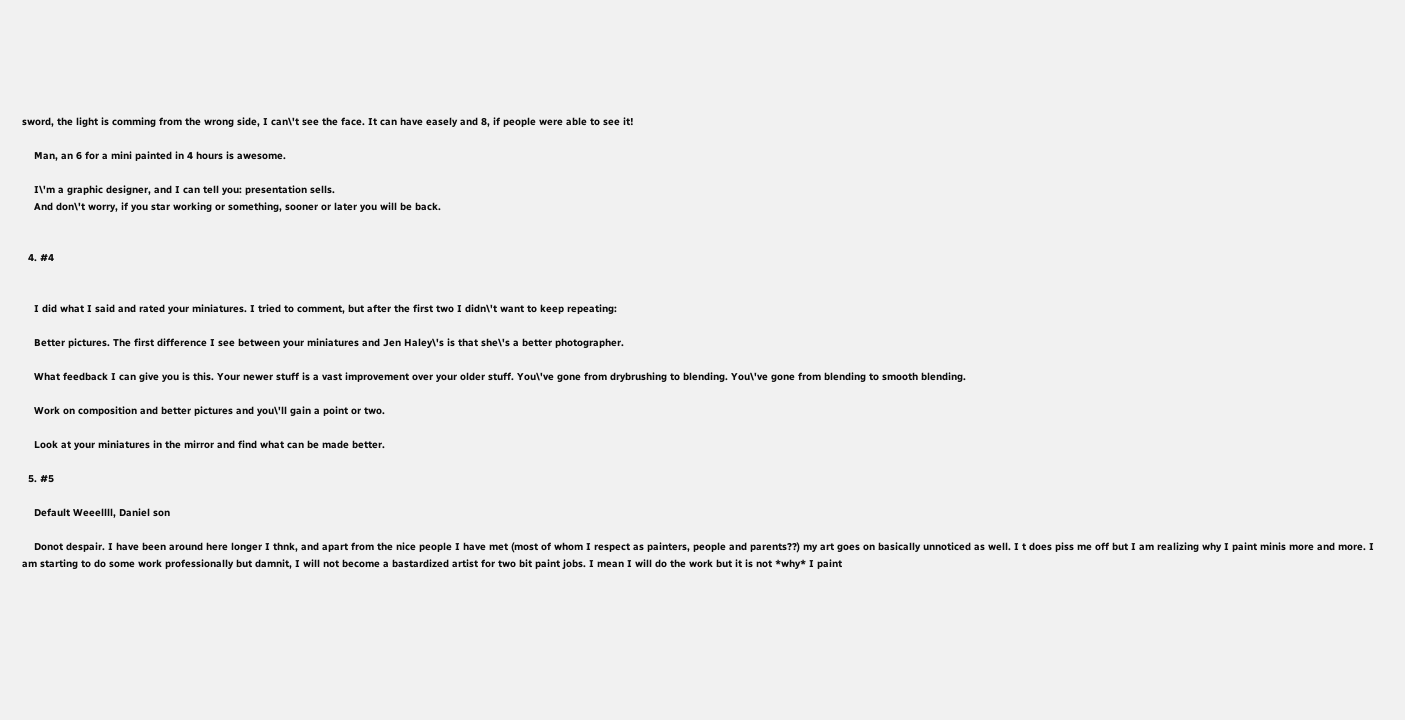sword, the light is comming from the wrong side, I can\'t see the face. It can have easely and 8, if people were able to see it!

    Man, an 6 for a mini painted in 4 hours is awesome.

    I\'m a graphic designer, and I can tell you: presentation sells.
    And don\'t worry, if you star working or something, sooner or later you will be back.


  4. #4


    I did what I said and rated your miniatures. I tried to comment, but after the first two I didn\'t want to keep repeating:

    Better pictures. The first difference I see between your miniatures and Jen Haley\'s is that she\'s a better photographer.

    What feedback I can give you is this. Your newer stuff is a vast improvement over your older stuff. You\'ve gone from drybrushing to blending. You\'ve gone from blending to smooth blending.

    Work on composition and better pictures and you\'ll gain a point or two.

    Look at your miniatures in the mirror and find what can be made better.

  5. #5

    Default Weeellll, Daniel son

    Donot despair. I have been around here longer I thnk, and apart from the nice people I have met (most of whom I respect as painters, people and parents??) my art goes on basically unnoticed as well. I t does piss me off but I am realizing why I paint minis more and more. I am starting to do some work professionally but damnit, I will not become a bastardized artist for two bit paint jobs. I mean I will do the work but it is not *why* I paint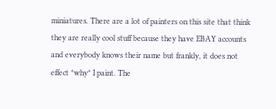miniatures. There are a lot of painters on this site that think they are really cool stuff because they have EBAY accounts and everybody knows their name but frankly, it does not effect *why* I paint. The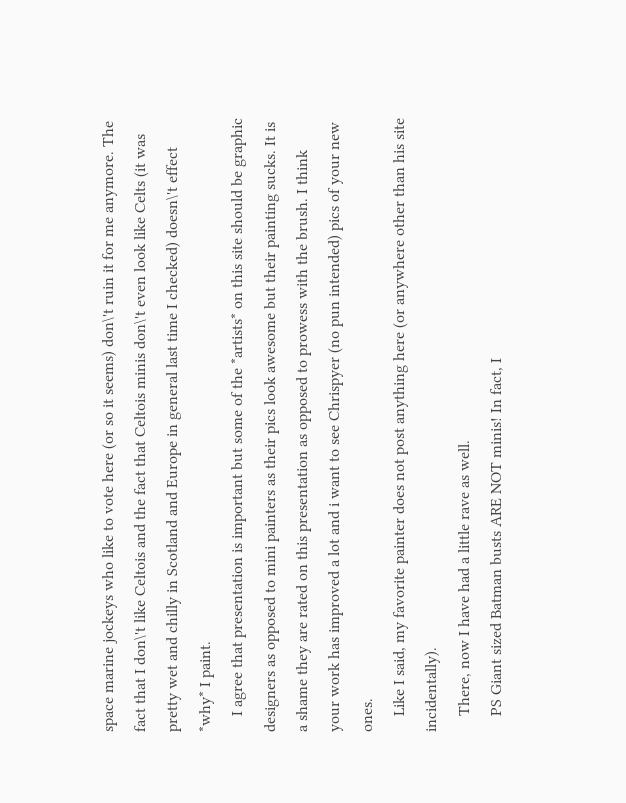space marine jockeys who like to vote here (or so it seems) don\'t ruin it for me anymore. The fact that I don\'t like Celtois and the fact that Celtois minis don\'t even look like Celts (it was pretty wet and chilly in Scotland and Europe in general last time I checked) doesn\'t effect *why* I paint.
    I agree that presentation is important but some of the *artists* on this site should be graphic designers as opposed to mini painters as their pics look awesome but their painting sucks. It is a shame they are rated on this presentation as opposed to prowess with the brush. I think your work has improved a lot and i want to see Chrispyer (no pun intended) pics of your new ones.
    Like I said, my favorite painter does not post anything here (or anywhere other than his site incidentally).
    There, now I have had a little rave as well.
    PS Giant sized Batman busts ARE NOT minis! In fact, I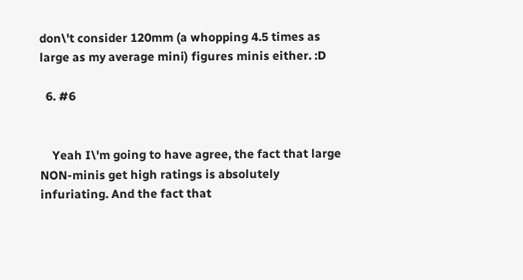don\'t consider 120mm (a whopping 4.5 times as large as my average mini) figures minis either. :D

  6. #6


    Yeah I\'m going to have agree, the fact that large NON-minis get high ratings is absolutely infuriating. And the fact that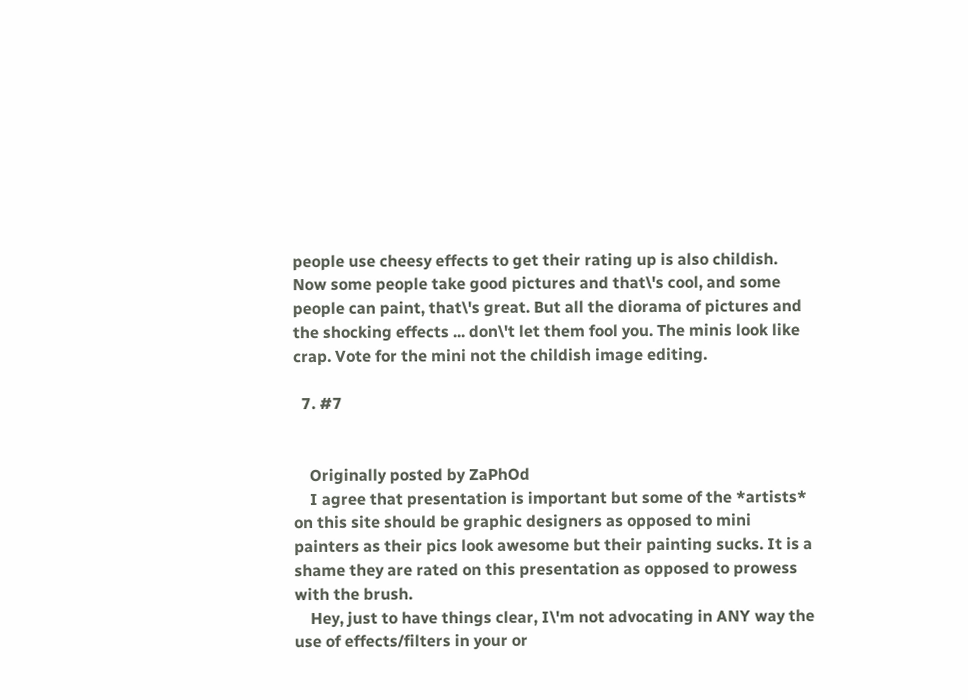people use cheesy effects to get their rating up is also childish. Now some people take good pictures and that\'s cool, and some people can paint, that\'s great. But all the diorama of pictures and the shocking effects ... don\'t let them fool you. The minis look like crap. Vote for the mini not the childish image editing.

  7. #7


    Originally posted by ZaPhOd
    I agree that presentation is important but some of the *artists* on this site should be graphic designers as opposed to mini painters as their pics look awesome but their painting sucks. It is a shame they are rated on this presentation as opposed to prowess with the brush.
    Hey, just to have things clear, I\'m not advocating in ANY way the use of effects/filters in your or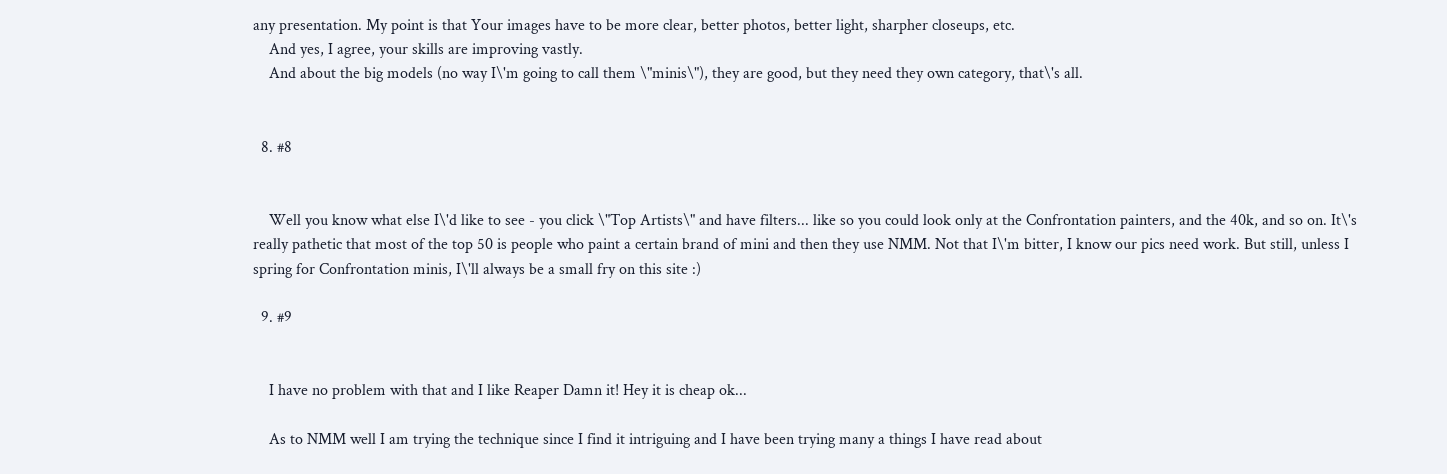any presentation. My point is that Your images have to be more clear, better photos, better light, sharpher closeups, etc.
    And yes, I agree, your skills are improving vastly.
    And about the big models (no way I\'m going to call them \"minis\"), they are good, but they need they own category, that\'s all.


  8. #8


    Well you know what else I\'d like to see - you click \"Top Artists\" and have filters... like so you could look only at the Confrontation painters, and the 40k, and so on. It\'s really pathetic that most of the top 50 is people who paint a certain brand of mini and then they use NMM. Not that I\'m bitter, I know our pics need work. But still, unless I spring for Confrontation minis, I\'ll always be a small fry on this site :)

  9. #9


    I have no problem with that and I like Reaper Damn it! Hey it is cheap ok...

    As to NMM well I am trying the technique since I find it intriguing and I have been trying many a things I have read about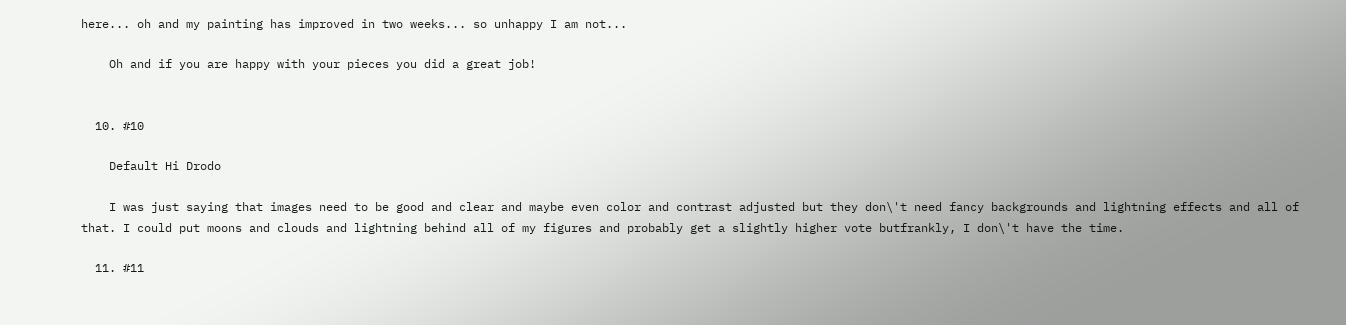here... oh and my painting has improved in two weeks... so unhappy I am not...

    Oh and if you are happy with your pieces you did a great job!


  10. #10

    Default Hi Drodo

    I was just saying that images need to be good and clear and maybe even color and contrast adjusted but they don\'t need fancy backgrounds and lightning effects and all of that. I could put moons and clouds and lightning behind all of my figures and probably get a slightly higher vote butfrankly, I don\'t have the time.

  11. #11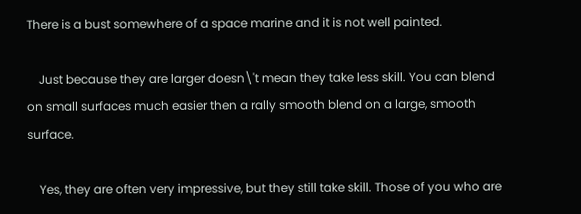There is a bust somewhere of a space marine and it is not well painted.

    Just because they are larger doesn\'t mean they take less skill. You can blend on small surfaces much easier then a rally smooth blend on a large, smooth surface.

    Yes, they are often very impressive, but they still take skill. Those of you who are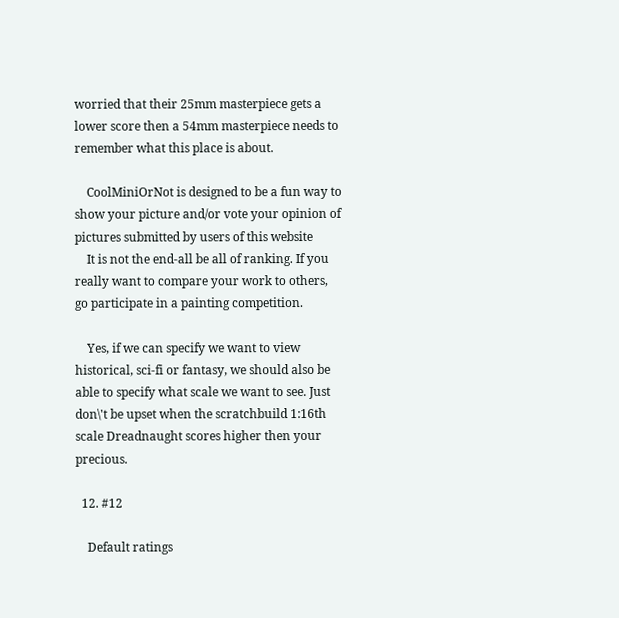worried that their 25mm masterpiece gets a lower score then a 54mm masterpiece needs to remember what this place is about.

    CoolMiniOrNot is designed to be a fun way to show your picture and/or vote your opinion of pictures submitted by users of this website
    It is not the end-all be all of ranking. If you really want to compare your work to others, go participate in a painting competition.

    Yes, if we can specify we want to view historical, sci-fi or fantasy, we should also be able to specify what scale we want to see. Just don\'t be upset when the scratchbuild 1:16th scale Dreadnaught scores higher then your precious.

  12. #12

    Default ratings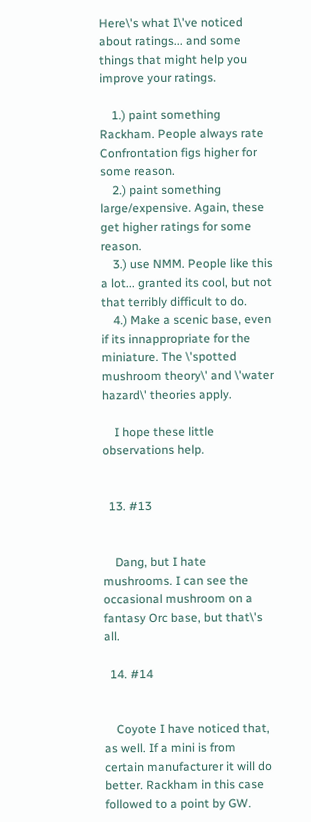Here\'s what I\'ve noticed about ratings... and some things that might help you improve your ratings.

    1.) paint something Rackham. People always rate Confrontation figs higher for some reason.
    2.) paint something large/expensive. Again, these get higher ratings for some reason.
    3.) use NMM. People like this a lot... granted its cool, but not that terribly difficult to do.
    4.) Make a scenic base, even if its innappropriate for the miniature. The \'spotted mushroom theory\' and \'water hazard\' theories apply.

    I hope these little observations help.


  13. #13


    Dang, but I hate mushrooms. I can see the occasional mushroom on a fantasy Orc base, but that\'s all.

  14. #14


    Coyote I have noticed that, as well. If a mini is from certain manufacturer it will do better. Rackham in this case followed to a point by GW.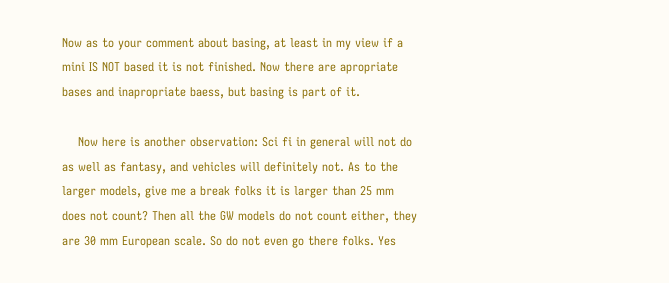Now as to your comment about basing, at least in my view if a mini IS NOT based it is not finished. Now there are apropriate bases and inapropriate baess, but basing is part of it.

    Now here is another observation: Sci fi in general will not do as well as fantasy, and vehicles will definitely not. As to the larger models, give me a break folks it is larger than 25 mm does not count? Then all the GW models do not count either, they are 30 mm European scale. So do not even go there folks. Yes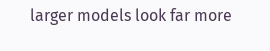larger models look far more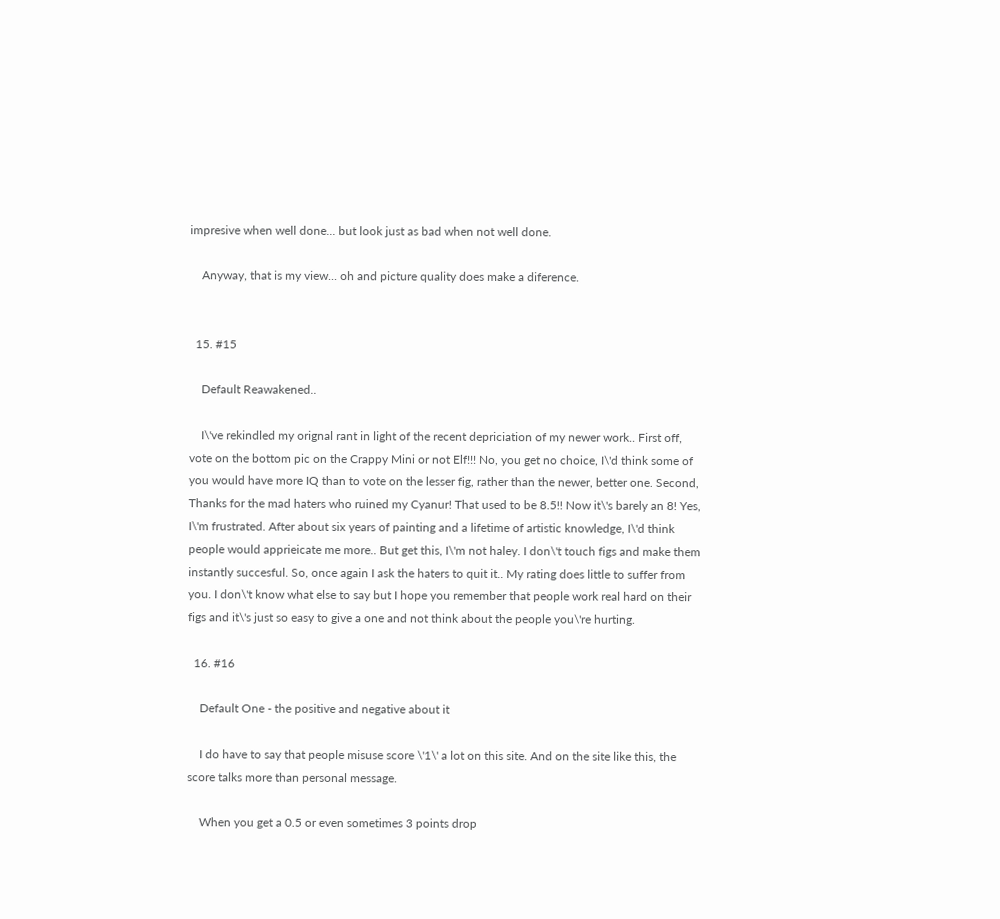impresive when well done... but look just as bad when not well done.

    Anyway, that is my view... oh and picture quality does make a diference.


  15. #15

    Default Reawakened..

    I\'ve rekindled my orignal rant in light of the recent depriciation of my newer work.. First off, vote on the bottom pic on the Crappy Mini or not Elf!!! No, you get no choice, I\'d think some of you would have more IQ than to vote on the lesser fig, rather than the newer, better one. Second, Thanks for the mad haters who ruined my Cyanur! That used to be 8.5!! Now it\'s barely an 8! Yes, I\'m frustrated. After about six years of painting and a lifetime of artistic knowledge, I\'d think people would apprieicate me more.. But get this, I\'m not haley. I don\'t touch figs and make them instantly succesful. So, once again I ask the haters to quit it.. My rating does little to suffer from you. I don\'t know what else to say but I hope you remember that people work real hard on their figs and it\'s just so easy to give a one and not think about the people you\'re hurting.

  16. #16

    Default One - the positive and negative about it

    I do have to say that people misuse score \'1\' a lot on this site. And on the site like this, the score talks more than personal message.

    When you get a 0.5 or even sometimes 3 points drop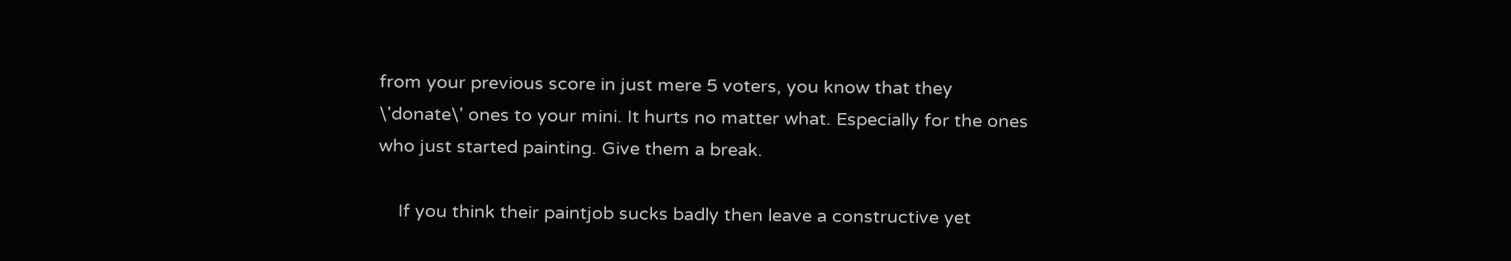from your previous score in just mere 5 voters, you know that they \'donate\' ones to your mini. It hurts no matter what. Especially for the ones who just started painting. Give them a break.

    If you think their paintjob sucks badly then leave a constructive yet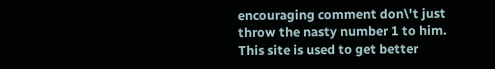encouraging comment don\'t just throw the nasty number 1 to him. This site is used to get better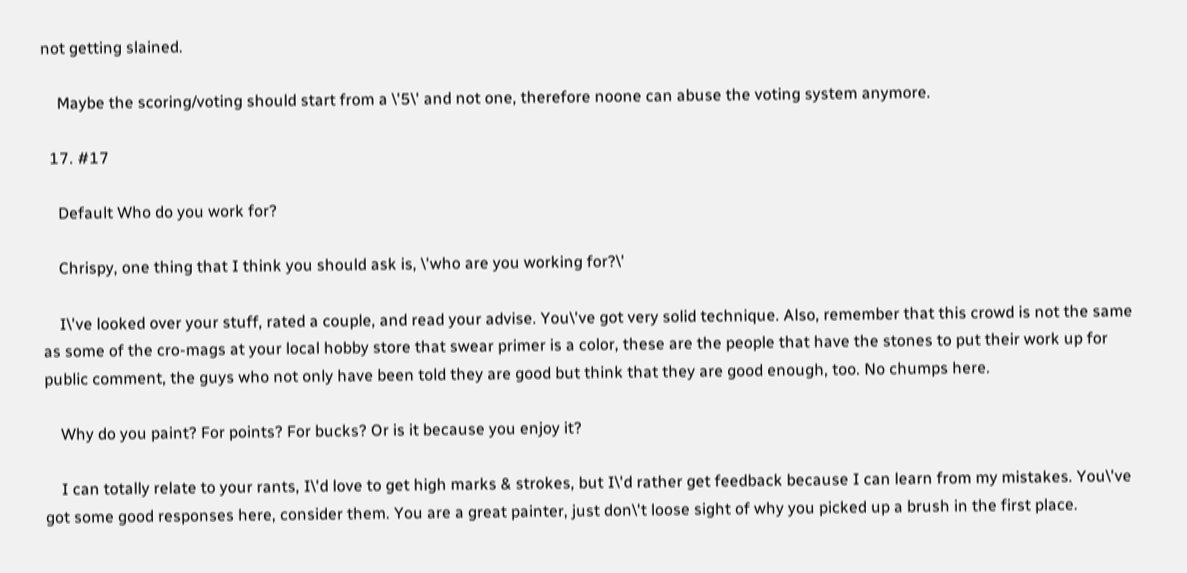not getting slained.

    Maybe the scoring/voting should start from a \'5\' and not one, therefore noone can abuse the voting system anymore.

  17. #17

    Default Who do you work for?

    Chrispy, one thing that I think you should ask is, \'who are you working for?\'

    I\'ve looked over your stuff, rated a couple, and read your advise. You\'ve got very solid technique. Also, remember that this crowd is not the same as some of the cro-mags at your local hobby store that swear primer is a color, these are the people that have the stones to put their work up for public comment, the guys who not only have been told they are good but think that they are good enough, too. No chumps here.

    Why do you paint? For points? For bucks? Or is it because you enjoy it?

    I can totally relate to your rants, I\'d love to get high marks & strokes, but I\'d rather get feedback because I can learn from my mistakes. You\'ve got some good responses here, consider them. You are a great painter, just don\'t loose sight of why you picked up a brush in the first place.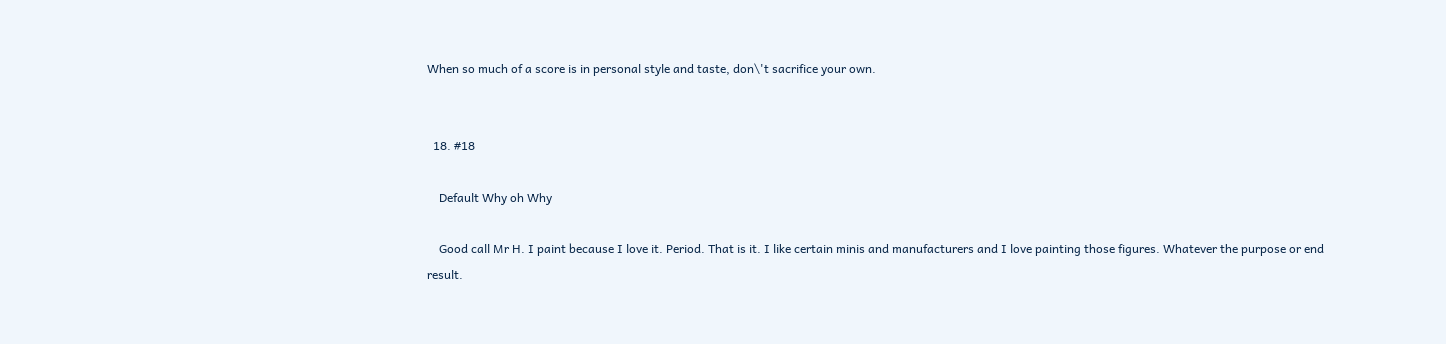When so much of a score is in personal style and taste, don\'t sacrifice your own.


  18. #18

    Default Why oh Why

    Good call Mr H. I paint because I love it. Period. That is it. I like certain minis and manufacturers and I love painting those figures. Whatever the purpose or end result.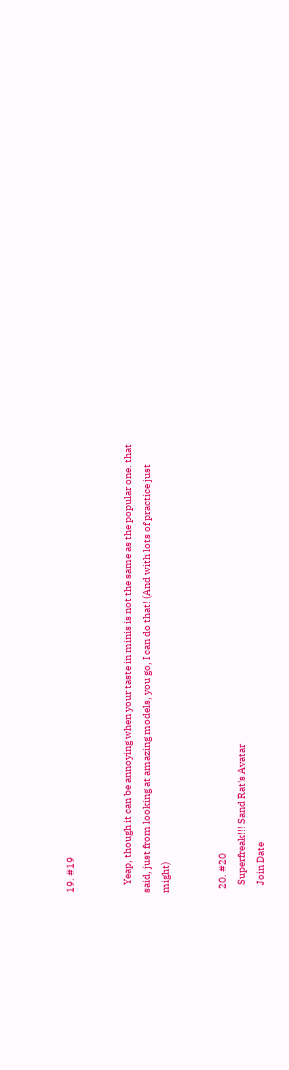19. #19


    Yeap, though it can be annoying when your taste in minis is not the same as the popular one. that said, just from looking at amazing models, you go, I can do that! (And with lots of practice just might)


  20. #20
    Superfreak!!! Sand Rat's Avatar
    Join Date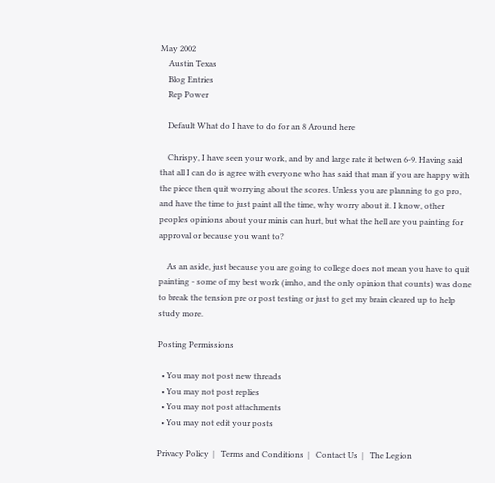May 2002
    Austin Texas
    Blog Entries
    Rep Power

    Default What do I have to do for an 8 Around here

    Chrispy, I have seen your work, and by and large rate it betwen 6-9. Having said that all I can do is agree with everyone who has said that man if you are happy with the piece then quit worrying about the scores. Unless you are planning to go pro, and have the time to just paint all the time, why worry about it. I know, other peoples opinions about your minis can hurt, but what the hell are you painting for approval or because you want to?

    As an aside, just because you are going to college does not mean you have to quit painting - some of my best work (imho, and the only opinion that counts) was done to break the tension pre or post testing or just to get my brain cleared up to help study more.

Posting Permissions

  • You may not post new threads
  • You may not post replies
  • You may not post attachments
  • You may not edit your posts

Privacy Policy  |   Terms and Conditions  |   Contact Us  |   The Legion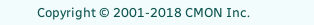Copyright © 2001-2018 CMON Inc.